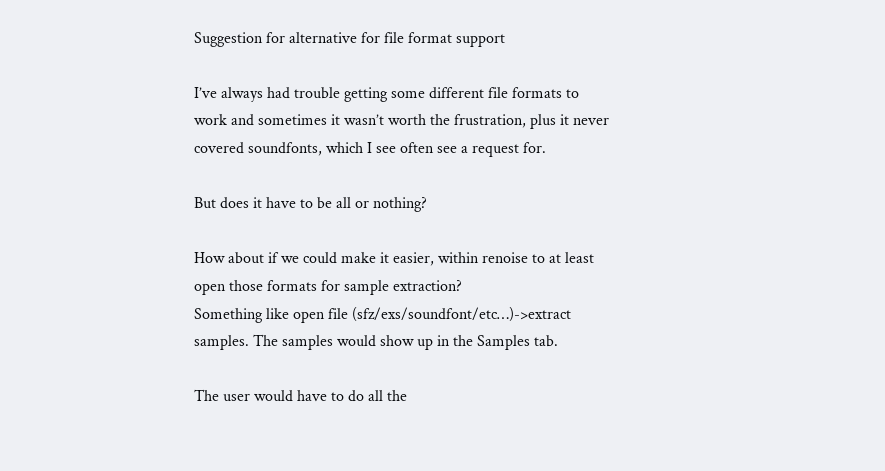Suggestion for alternative for file format support

I’ve always had trouble getting some different file formats to work and sometimes it wasn’t worth the frustration, plus it never covered soundfonts, which I see often see a request for.

But does it have to be all or nothing?

How about if we could make it easier, within renoise to at least open those formats for sample extraction?
Something like open file (sfz/exs/soundfont/etc…)->extract samples. The samples would show up in the Samples tab.

The user would have to do all the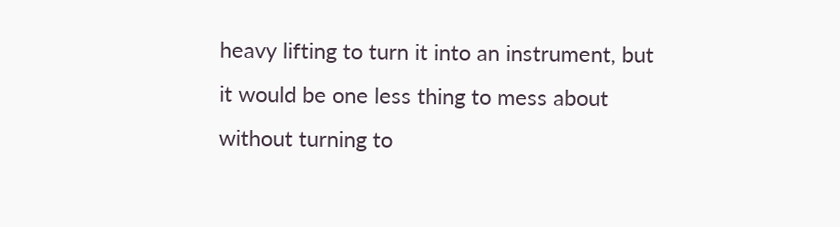heavy lifting to turn it into an instrument, but it would be one less thing to mess about without turning to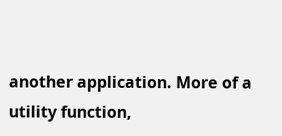another application. More of a utility function,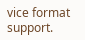vice format support.